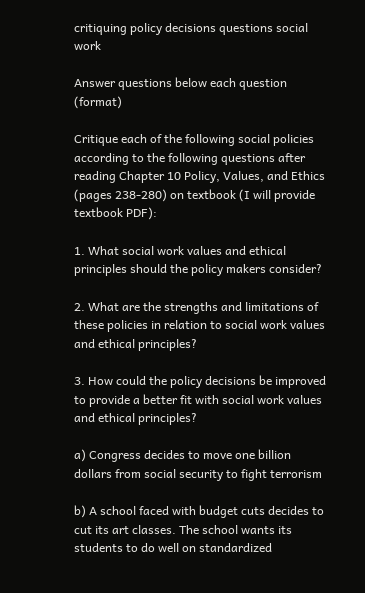critiquing policy decisions questions social work

Answer questions below each question (format)

Critique each of the following social policies according to the following questions after reading Chapter 10 Policy, Values, and Ethics (pages 238-280) on textbook (I will provide textbook PDF):

1. What social work values and ethical principles should the policy makers consider?

2. What are the strengths and limitations of these policies in relation to social work values and ethical principles?

3. How could the policy decisions be improved to provide a better fit with social work values and ethical principles?

a) Congress decides to move one billion dollars from social security to fight terrorism

b) A school faced with budget cuts decides to cut its art classes. The school wants its students to do well on standardized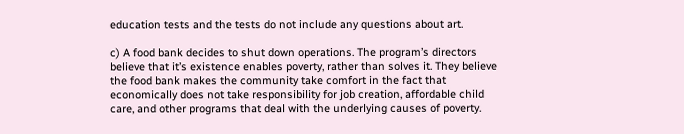education tests and the tests do not include any questions about art.

c) A food bank decides to shut down operations. The program’s directors believe that it’s existence enables poverty, rather than solves it. They believe the food bank makes the community take comfort in the fact that economically does not take responsibility for job creation, affordable child care, and other programs that deal with the underlying causes of poverty.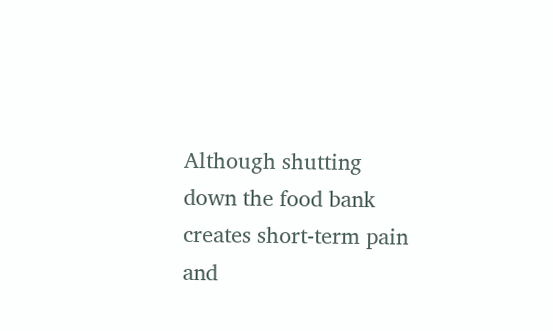Although shutting down the food bank creates short-term pain and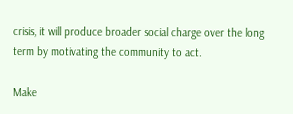crisis, it will produce broader social charge over the long term by motivating the community to act.

Make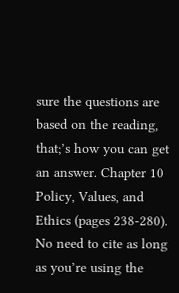sure the questions are based on the reading, that;’s how you can get an answer. Chapter 10 Policy, Values, and Ethics (pages 238-280). No need to cite as long as you’re using the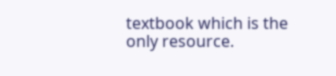textbook which is the only resource.